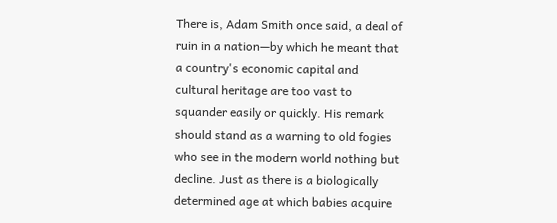There is, Adam Smith once said, a deal of ruin in a nation—by which he meant that a country's economic capital and cultural heritage are too vast to squander easily or quickly. His remark should stand as a warning to old fogies who see in the modern world nothing but decline. Just as there is a biologically determined age at which babies acquire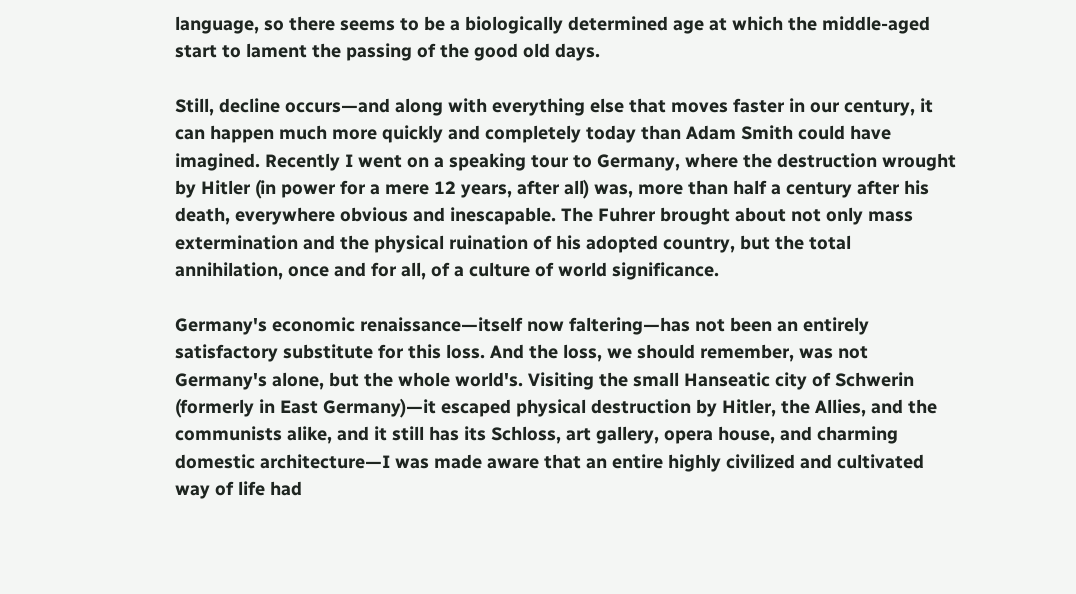language, so there seems to be a biologically determined age at which the middle-aged start to lament the passing of the good old days.

Still, decline occurs—and along with everything else that moves faster in our century, it can happen much more quickly and completely today than Adam Smith could have imagined. Recently I went on a speaking tour to Germany, where the destruction wrought by Hitler (in power for a mere 12 years, after all) was, more than half a century after his death, everywhere obvious and inescapable. The Fuhrer brought about not only mass extermination and the physical ruination of his adopted country, but the total annihilation, once and for all, of a culture of world significance.

Germany's economic renaissance—itself now faltering—has not been an entirely satisfactory substitute for this loss. And the loss, we should remember, was not Germany's alone, but the whole world's. Visiting the small Hanseatic city of Schwerin (formerly in East Germany)—it escaped physical destruction by Hitler, the Allies, and the communists alike, and it still has its Schloss, art gallery, opera house, and charming domestic architecture—I was made aware that an entire highly civilized and cultivated way of life had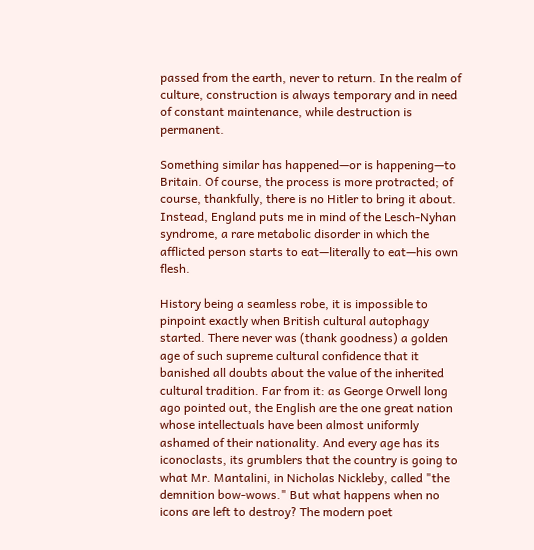passed from the earth, never to return. In the realm of culture, construction is always temporary and in need of constant maintenance, while destruction is permanent.

Something similar has happened—or is happening—to Britain. Of course, the process is more protracted; of course, thankfully, there is no Hitler to bring it about. Instead, England puts me in mind of the Lesch-Nyhan syndrome, a rare metabolic disorder in which the afflicted person starts to eat—literally to eat—his own flesh.

History being a seamless robe, it is impossible to pinpoint exactly when British cultural autophagy started. There never was (thank goodness) a golden age of such supreme cultural confidence that it banished all doubts about the value of the inherited cultural tradition. Far from it: as George Orwell long ago pointed out, the English are the one great nation whose intellectuals have been almost uniformly ashamed of their nationality. And every age has its iconoclasts, its grumblers that the country is going to what Mr. Mantalini, in Nicholas Nickleby, called "the demnition bow-wows." But what happens when no icons are left to destroy? The modern poet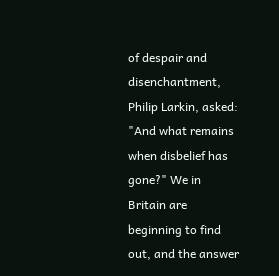of despair and disenchantment, Philip Larkin, asked: "And what remains when disbelief has gone?" We in Britain are beginning to find out, and the answer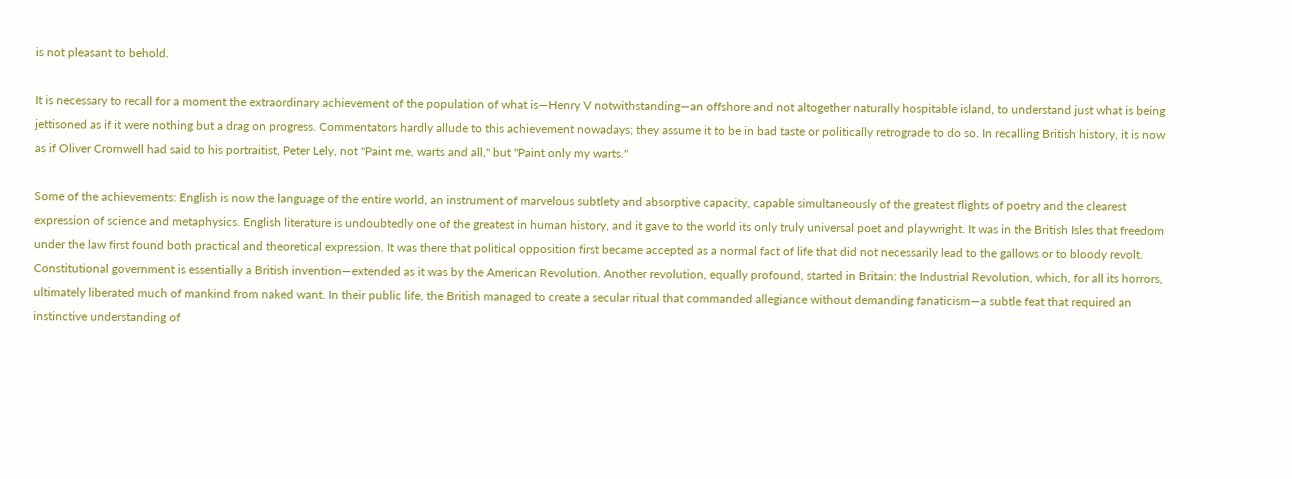is not pleasant to behold.

It is necessary to recall for a moment the extraordinary achievement of the population of what is—Henry V notwithstanding—an offshore and not altogether naturally hospitable island, to understand just what is being jettisoned as if it were nothing but a drag on progress. Commentators hardly allude to this achievement nowadays; they assume it to be in bad taste or politically retrograde to do so. In recalling British history, it is now as if Oliver Cromwell had said to his portraitist, Peter Lely, not "Paint me, warts and all," but "Paint only my warts."

Some of the achievements: English is now the language of the entire world, an instrument of marvelous subtlety and absorptive capacity, capable simultaneously of the greatest flights of poetry and the clearest expression of science and metaphysics. English literature is undoubtedly one of the greatest in human history, and it gave to the world its only truly universal poet and playwright. It was in the British Isles that freedom under the law first found both practical and theoretical expression. It was there that political opposition first became accepted as a normal fact of life that did not necessarily lead to the gallows or to bloody revolt. Constitutional government is essentially a British invention—extended as it was by the American Revolution. Another revolution, equally profound, started in Britain: the Industrial Revolution, which, for all its horrors, ultimately liberated much of mankind from naked want. In their public life, the British managed to create a secular ritual that commanded allegiance without demanding fanaticism—a subtle feat that required an instinctive understanding of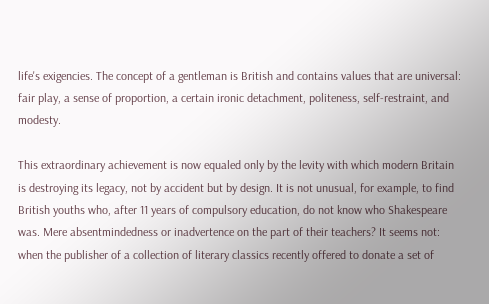life's exigencies. The concept of a gentleman is British and contains values that are universal: fair play, a sense of proportion, a certain ironic detachment, politeness, self-restraint, and modesty.

This extraordinary achievement is now equaled only by the levity with which modern Britain is destroying its legacy, not by accident but by design. It is not unusual, for example, to find British youths who, after 11 years of compulsory education, do not know who Shakespeare was. Mere absentmindedness or inadvertence on the part of their teachers? It seems not: when the publisher of a collection of literary classics recently offered to donate a set of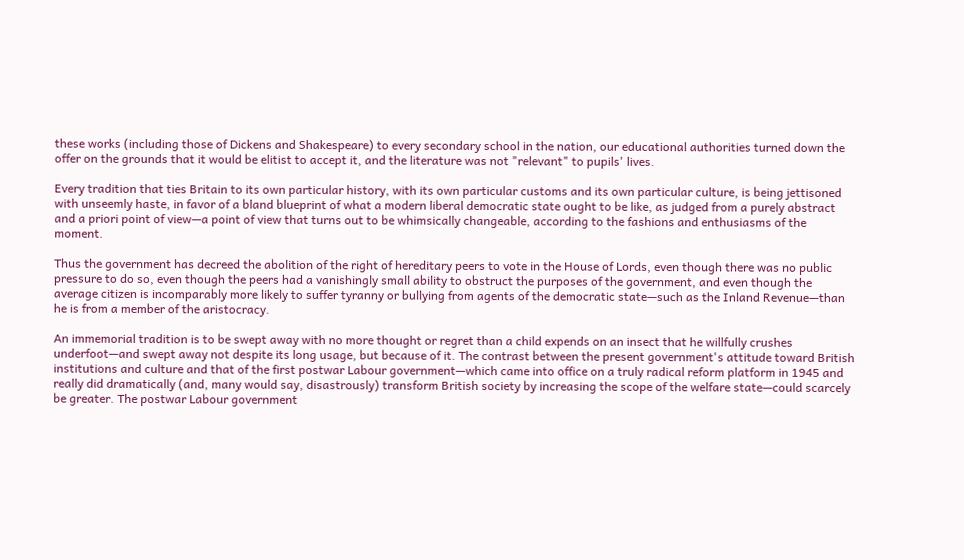these works (including those of Dickens and Shakespeare) to every secondary school in the nation, our educational authorities turned down the offer on the grounds that it would be elitist to accept it, and the literature was not "relevant" to pupils' lives.

Every tradition that ties Britain to its own particular history, with its own particular customs and its own particular culture, is being jettisoned with unseemly haste, in favor of a bland blueprint of what a modern liberal democratic state ought to be like, as judged from a purely abstract and a priori point of view—a point of view that turns out to be whimsically changeable, according to the fashions and enthusiasms of the moment.

Thus the government has decreed the abolition of the right of hereditary peers to vote in the House of Lords, even though there was no public pressure to do so, even though the peers had a vanishingly small ability to obstruct the purposes of the government, and even though the average citizen is incomparably more likely to suffer tyranny or bullying from agents of the democratic state—such as the Inland Revenue—than he is from a member of the aristocracy.

An immemorial tradition is to be swept away with no more thought or regret than a child expends on an insect that he willfully crushes underfoot—and swept away not despite its long usage, but because of it. The contrast between the present government's attitude toward British institutions and culture and that of the first postwar Labour government—which came into office on a truly radical reform platform in 1945 and really did dramatically (and, many would say, disastrously) transform British society by increasing the scope of the welfare state—could scarcely be greater. The postwar Labour government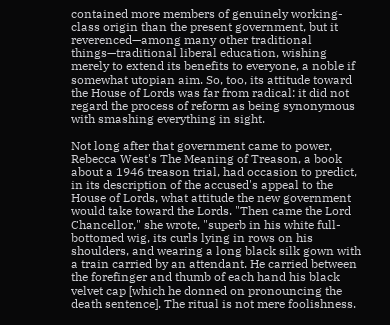contained more members of genuinely working-class origin than the present government, but it reverenced—among many other traditional things—traditional liberal education, wishing merely to extend its benefits to everyone, a noble if somewhat utopian aim. So, too, its attitude toward the House of Lords was far from radical: it did not regard the process of reform as being synonymous with smashing everything in sight.

Not long after that government came to power, Rebecca West's The Meaning of Treason, a book about a 1946 treason trial, had occasion to predict, in its description of the accused's appeal to the House of Lords, what attitude the new government would take toward the Lords. "Then came the Lord Chancellor," she wrote, "superb in his white full-bottomed wig, its curls lying in rows on his shoulders, and wearing a long black silk gown with a train carried by an attendant. He carried between the forefinger and thumb of each hand his black velvet cap [which he donned on pronouncing the death sentence]. The ritual is not mere foolishness.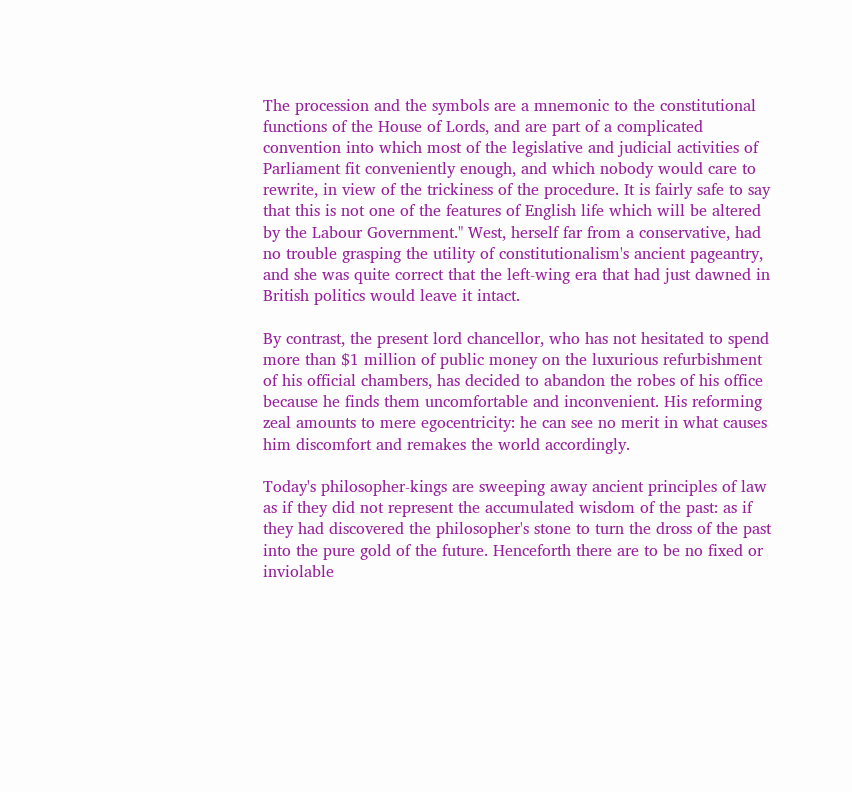The procession and the symbols are a mnemonic to the constitutional functions of the House of Lords, and are part of a complicated convention into which most of the legislative and judicial activities of Parliament fit conveniently enough, and which nobody would care to rewrite, in view of the trickiness of the procedure. It is fairly safe to say that this is not one of the features of English life which will be altered by the Labour Government." West, herself far from a conservative, had no trouble grasping the utility of constitutionalism's ancient pageantry, and she was quite correct that the left-wing era that had just dawned in British politics would leave it intact.

By contrast, the present lord chancellor, who has not hesitated to spend more than $1 million of public money on the luxurious refurbishment of his official chambers, has decided to abandon the robes of his office because he finds them uncomfortable and inconvenient. His reforming zeal amounts to mere egocentricity: he can see no merit in what causes him discomfort and remakes the world accordingly.

Today's philosopher-kings are sweeping away ancient principles of law as if they did not represent the accumulated wisdom of the past: as if they had discovered the philosopher's stone to turn the dross of the past into the pure gold of the future. Henceforth there are to be no fixed or inviolable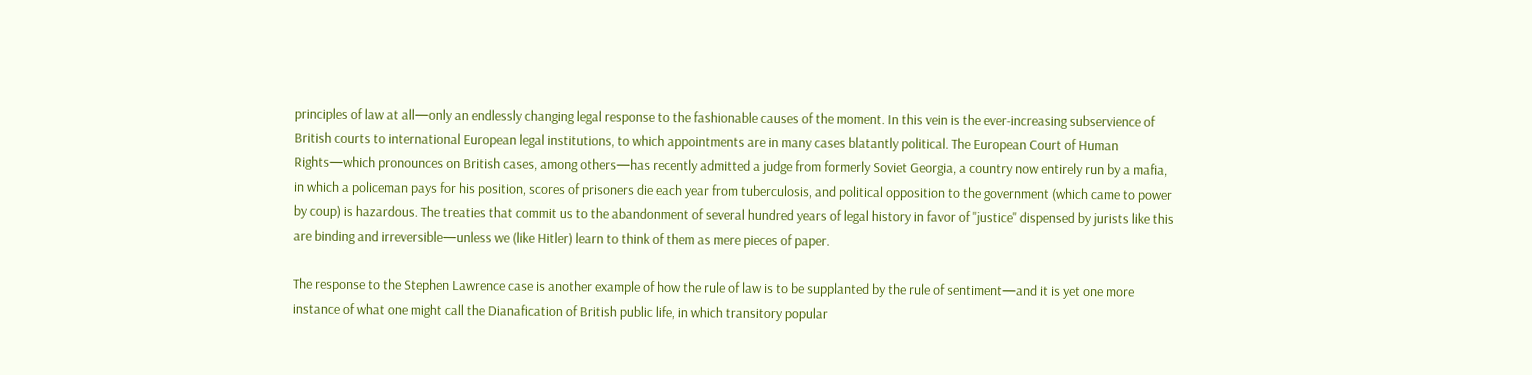principles of law at all—only an endlessly changing legal response to the fashionable causes of the moment. In this vein is the ever-increasing subservience of British courts to international European legal institutions, to which appointments are in many cases blatantly political. The European Court of Human Rights—which pronounces on British cases, among others—has recently admitted a judge from formerly Soviet Georgia, a country now entirely run by a mafia, in which a policeman pays for his position, scores of prisoners die each year from tuberculosis, and political opposition to the government (which came to power by coup) is hazardous. The treaties that commit us to the abandonment of several hundred years of legal history in favor of "justice" dispensed by jurists like this are binding and irreversible—unless we (like Hitler) learn to think of them as mere pieces of paper.

The response to the Stephen Lawrence case is another example of how the rule of law is to be supplanted by the rule of sentiment—and it is yet one more instance of what one might call the Dianafication of British public life, in which transitory popular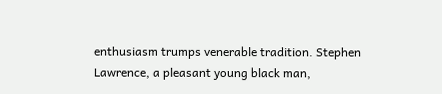enthusiasm trumps venerable tradition. Stephen Lawrence, a pleasant young black man,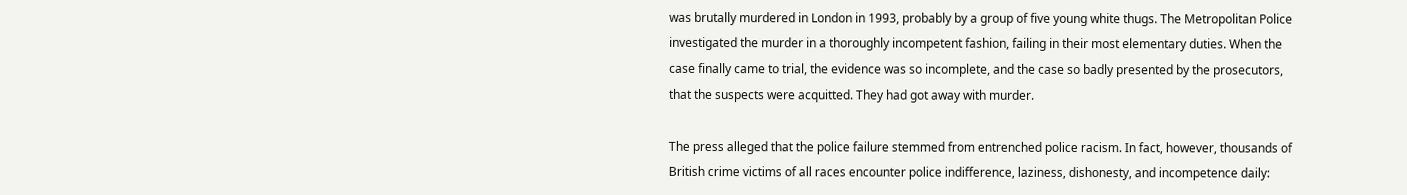was brutally murdered in London in 1993, probably by a group of five young white thugs. The Metropolitan Police investigated the murder in a thoroughly incompetent fashion, failing in their most elementary duties. When the case finally came to trial, the evidence was so incomplete, and the case so badly presented by the prosecutors, that the suspects were acquitted. They had got away with murder.

The press alleged that the police failure stemmed from entrenched police racism. In fact, however, thousands of British crime victims of all races encounter police indifference, laziness, dishonesty, and incompetence daily: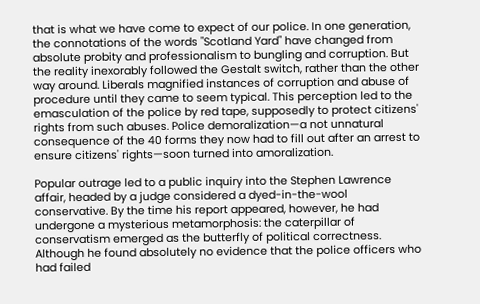that is what we have come to expect of our police. In one generation, the connotations of the words "Scotland Yard" have changed from absolute probity and professionalism to bungling and corruption. But the reality inexorably followed the Gestalt switch, rather than the other way around. Liberals magnified instances of corruption and abuse of procedure until they came to seem typical. This perception led to the emasculation of the police by red tape, supposedly to protect citizens' rights from such abuses. Police demoralization—a not unnatural consequence of the 40 forms they now had to fill out after an arrest to ensure citizens' rights—soon turned into amoralization.

Popular outrage led to a public inquiry into the Stephen Lawrence affair, headed by a judge considered a dyed-in-the-wool conservative. By the time his report appeared, however, he had undergone a mysterious metamorphosis: the caterpillar of conservatism emerged as the butterfly of political correctness. Although he found absolutely no evidence that the police officers who had failed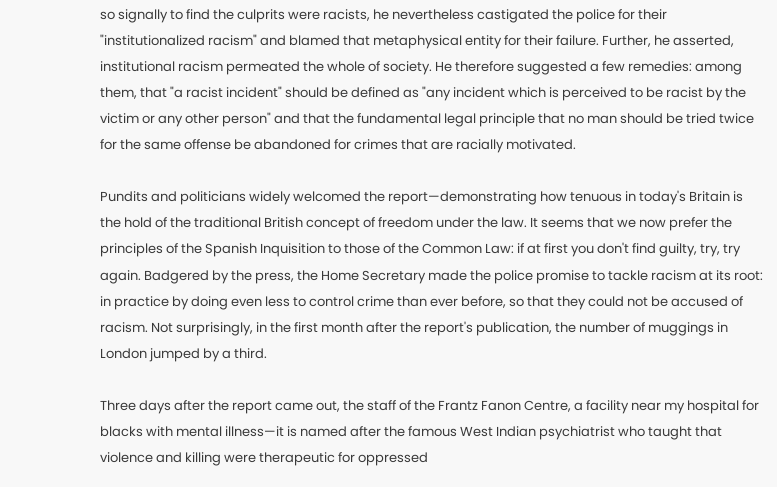so signally to find the culprits were racists, he nevertheless castigated the police for their "institutionalized racism" and blamed that metaphysical entity for their failure. Further, he asserted, institutional racism permeated the whole of society. He therefore suggested a few remedies: among them, that "a racist incident" should be defined as "any incident which is perceived to be racist by the victim or any other person" and that the fundamental legal principle that no man should be tried twice for the same offense be abandoned for crimes that are racially motivated.

Pundits and politicians widely welcomed the report—demonstrating how tenuous in today's Britain is the hold of the traditional British concept of freedom under the law. It seems that we now prefer the principles of the Spanish Inquisition to those of the Common Law: if at first you don't find guilty, try, try again. Badgered by the press, the Home Secretary made the police promise to tackle racism at its root: in practice by doing even less to control crime than ever before, so that they could not be accused of racism. Not surprisingly, in the first month after the report's publication, the number of muggings in London jumped by a third.

Three days after the report came out, the staff of the Frantz Fanon Centre, a facility near my hospital for blacks with mental illness—it is named after the famous West Indian psychiatrist who taught that violence and killing were therapeutic for oppressed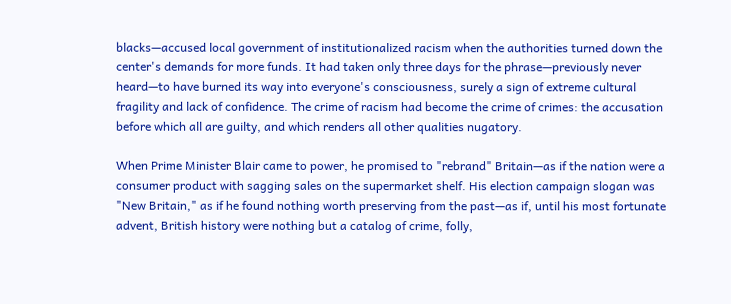blacks—accused local government of institutionalized racism when the authorities turned down the center's demands for more funds. It had taken only three days for the phrase—previously never heard—to have burned its way into everyone's consciousness, surely a sign of extreme cultural fragility and lack of confidence. The crime of racism had become the crime of crimes: the accusation before which all are guilty, and which renders all other qualities nugatory.

When Prime Minister Blair came to power, he promised to "rebrand" Britain—as if the nation were a consumer product with sagging sales on the supermarket shelf. His election campaign slogan was "New Britain," as if he found nothing worth preserving from the past—as if, until his most fortunate advent, British history were nothing but a catalog of crime, folly,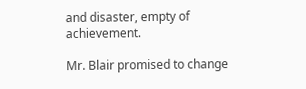and disaster, empty of achievement.

Mr. Blair promised to change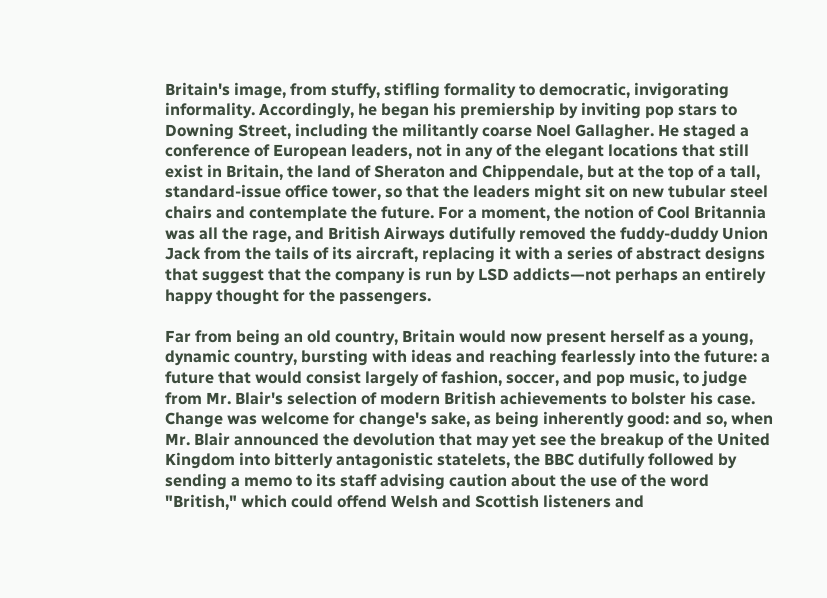Britain's image, from stuffy, stifling formality to democratic, invigorating informality. Accordingly, he began his premiership by inviting pop stars to Downing Street, including the militantly coarse Noel Gallagher. He staged a conference of European leaders, not in any of the elegant locations that still exist in Britain, the land of Sheraton and Chippendale, but at the top of a tall, standard-issue office tower, so that the leaders might sit on new tubular steel chairs and contemplate the future. For a moment, the notion of Cool Britannia was all the rage, and British Airways dutifully removed the fuddy-duddy Union Jack from the tails of its aircraft, replacing it with a series of abstract designs that suggest that the company is run by LSD addicts—not perhaps an entirely happy thought for the passengers.

Far from being an old country, Britain would now present herself as a young, dynamic country, bursting with ideas and reaching fearlessly into the future: a future that would consist largely of fashion, soccer, and pop music, to judge from Mr. Blair's selection of modern British achievements to bolster his case. Change was welcome for change's sake, as being inherently good: and so, when Mr. Blair announced the devolution that may yet see the breakup of the United Kingdom into bitterly antagonistic statelets, the BBC dutifully followed by sending a memo to its staff advising caution about the use of the word "British," which could offend Welsh and Scottish listeners and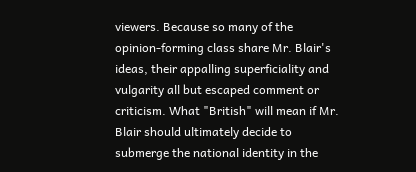viewers. Because so many of the opinion-forming class share Mr. Blair's ideas, their appalling superficiality and vulgarity all but escaped comment or criticism. What "British" will mean if Mr. Blair should ultimately decide to submerge the national identity in the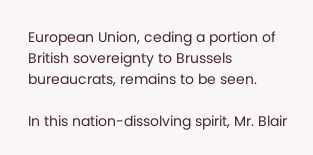European Union, ceding a portion of British sovereignty to Brussels bureaucrats, remains to be seen.

In this nation-dissolving spirit, Mr. Blair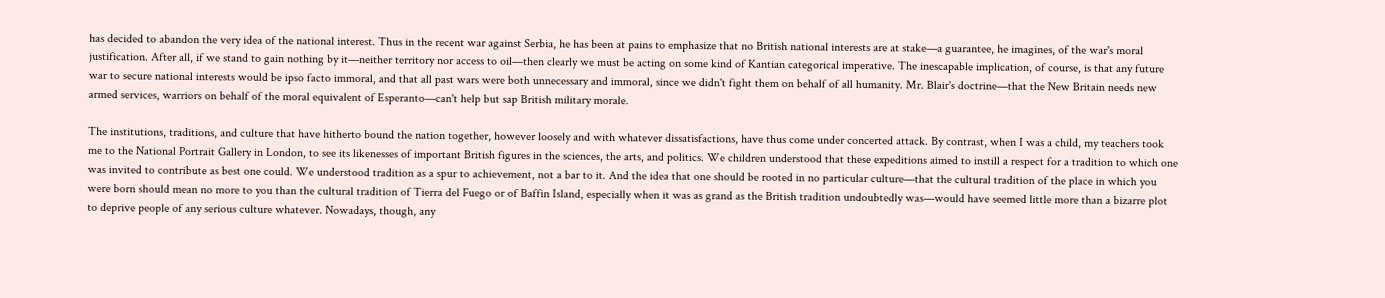has decided to abandon the very idea of the national interest. Thus in the recent war against Serbia, he has been at pains to emphasize that no British national interests are at stake—a guarantee, he imagines, of the war's moral justification. After all, if we stand to gain nothing by it—neither territory nor access to oil—then clearly we must be acting on some kind of Kantian categorical imperative. The inescapable implication, of course, is that any future war to secure national interests would be ipso facto immoral, and that all past wars were both unnecessary and immoral, since we didn't fight them on behalf of all humanity. Mr. Blair's doctrine—that the New Britain needs new armed services, warriors on behalf of the moral equivalent of Esperanto—can't help but sap British military morale.

The institutions, traditions, and culture that have hitherto bound the nation together, however loosely and with whatever dissatisfactions, have thus come under concerted attack. By contrast, when I was a child, my teachers took me to the National Portrait Gallery in London, to see its likenesses of important British figures in the sciences, the arts, and politics. We children understood that these expeditions aimed to instill a respect for a tradition to which one was invited to contribute as best one could. We understood tradition as a spur to achievement, not a bar to it. And the idea that one should be rooted in no particular culture—that the cultural tradition of the place in which you were born should mean no more to you than the cultural tradition of Tierra del Fuego or of Baffin Island, especially when it was as grand as the British tradition undoubtedly was—would have seemed little more than a bizarre plot to deprive people of any serious culture whatever. Nowadays, though, any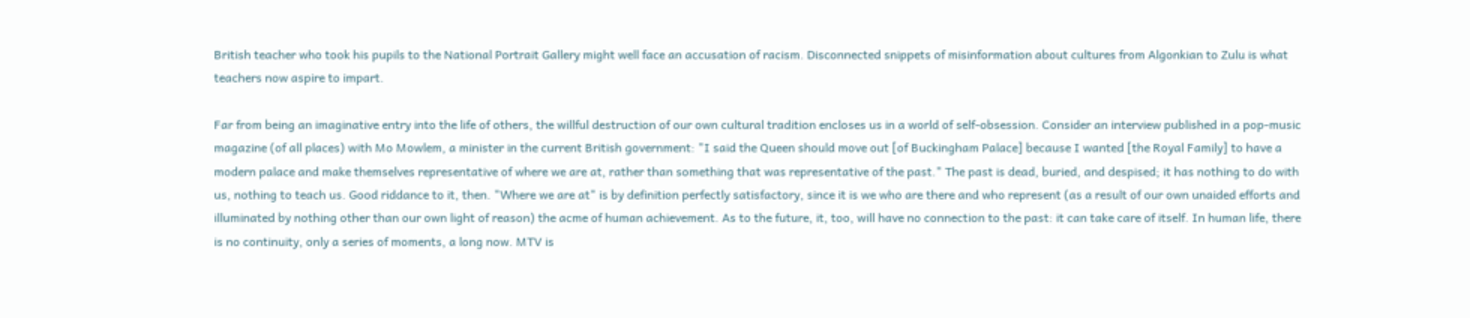British teacher who took his pupils to the National Portrait Gallery might well face an accusation of racism. Disconnected snippets of misinformation about cultures from Algonkian to Zulu is what teachers now aspire to impart.

Far from being an imaginative entry into the life of others, the willful destruction of our own cultural tradition encloses us in a world of self-obsession. Consider an interview published in a pop-music magazine (of all places) with Mo Mowlem, a minister in the current British government: "I said the Queen should move out [of Buckingham Palace] because I wanted [the Royal Family] to have a modern palace and make themselves representative of where we are at, rather than something that was representative of the past." The past is dead, buried, and despised; it has nothing to do with us, nothing to teach us. Good riddance to it, then. "Where we are at" is by definition perfectly satisfactory, since it is we who are there and who represent (as a result of our own unaided efforts and illuminated by nothing other than our own light of reason) the acme of human achievement. As to the future, it, too, will have no connection to the past: it can take care of itself. In human life, there is no continuity, only a series of moments, a long now. MTV is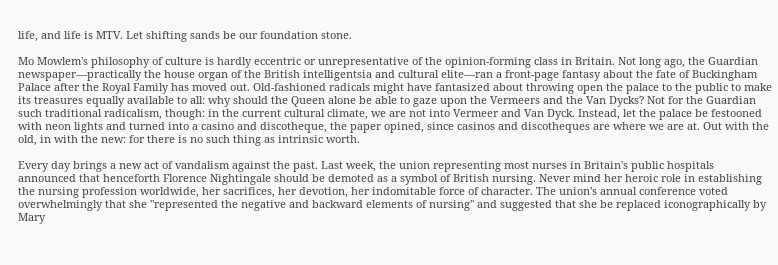life, and life is MTV. Let shifting sands be our foundation stone.

Mo Mowlem's philosophy of culture is hardly eccentric or unrepresentative of the opinion-forming class in Britain. Not long ago, the Guardian newspaper—practically the house organ of the British intelligentsia and cultural elite—ran a front-page fantasy about the fate of Buckingham Palace after the Royal Family has moved out. Old-fashioned radicals might have fantasized about throwing open the palace to the public to make its treasures equally available to all: why should the Queen alone be able to gaze upon the Vermeers and the Van Dycks? Not for the Guardian such traditional radicalism, though: in the current cultural climate, we are not into Vermeer and Van Dyck. Instead, let the palace be festooned with neon lights and turned into a casino and discotheque, the paper opined, since casinos and discotheques are where we are at. Out with the old, in with the new: for there is no such thing as intrinsic worth.

Every day brings a new act of vandalism against the past. Last week, the union representing most nurses in Britain's public hospitals announced that henceforth Florence Nightingale should be demoted as a symbol of British nursing. Never mind her heroic role in establishing the nursing profession worldwide, her sacrifices, her devotion, her indomitable force of character. The union's annual conference voted overwhelmingly that she "represented the negative and backward elements of nursing" and suggested that she be replaced iconographically by Mary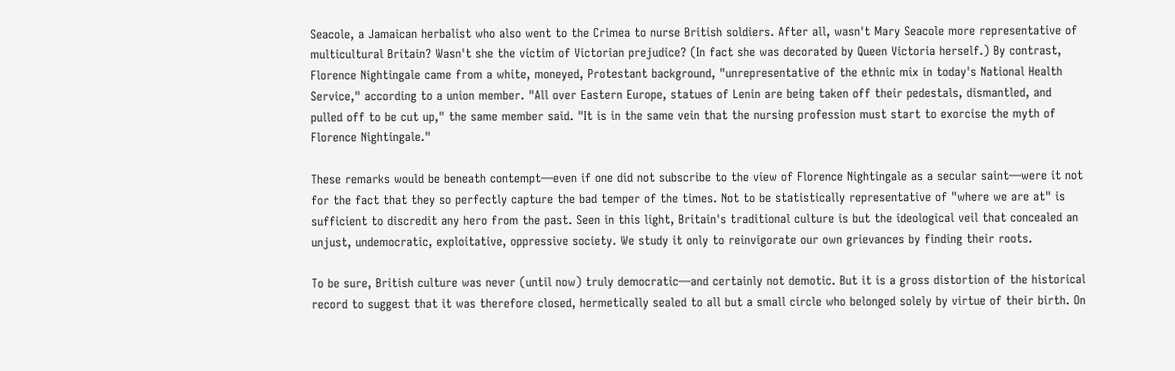Seacole, a Jamaican herbalist who also went to the Crimea to nurse British soldiers. After all, wasn't Mary Seacole more representative of multicultural Britain? Wasn't she the victim of Victorian prejudice? (In fact she was decorated by Queen Victoria herself.) By contrast, Florence Nightingale came from a white, moneyed, Protestant background, "unrepresentative of the ethnic mix in today's National Health Service," according to a union member. "All over Eastern Europe, statues of Lenin are being taken off their pedestals, dismantled, and pulled off to be cut up," the same member said. "It is in the same vein that the nursing profession must start to exorcise the myth of Florence Nightingale."

These remarks would be beneath contempt—even if one did not subscribe to the view of Florence Nightingale as a secular saint—were it not for the fact that they so perfectly capture the bad temper of the times. Not to be statistically representative of "where we are at" is sufficient to discredit any hero from the past. Seen in this light, Britain's traditional culture is but the ideological veil that concealed an unjust, undemocratic, exploitative, oppressive society. We study it only to reinvigorate our own grievances by finding their roots.

To be sure, British culture was never (until now) truly democratic—and certainly not demotic. But it is a gross distortion of the historical record to suggest that it was therefore closed, hermetically sealed to all but a small circle who belonged solely by virtue of their birth. On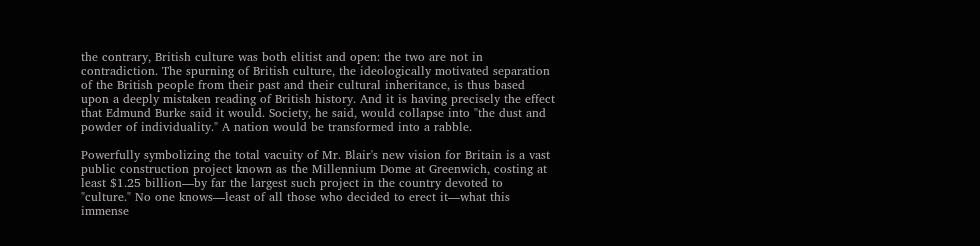the contrary, British culture was both elitist and open: the two are not in contradiction. The spurning of British culture, the ideologically motivated separation of the British people from their past and their cultural inheritance, is thus based upon a deeply mistaken reading of British history. And it is having precisely the effect that Edmund Burke said it would. Society, he said, would collapse into "the dust and powder of individuality." A nation would be transformed into a rabble.

Powerfully symbolizing the total vacuity of Mr. Blair's new vision for Britain is a vast public construction project known as the Millennium Dome at Greenwich, costing at least $1.25 billion—by far the largest such project in the country devoted to "culture." No one knows—least of all those who decided to erect it—what this immense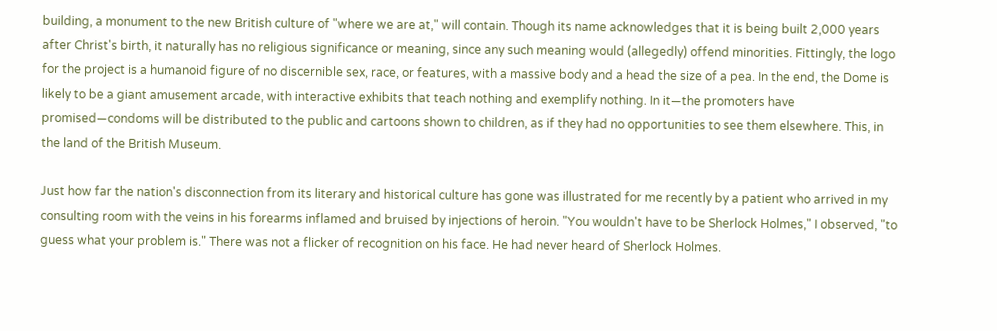building, a monument to the new British culture of "where we are at," will contain. Though its name acknowledges that it is being built 2,000 years after Christ's birth, it naturally has no religious significance or meaning, since any such meaning would (allegedly) offend minorities. Fittingly, the logo for the project is a humanoid figure of no discernible sex, race, or features, with a massive body and a head the size of a pea. In the end, the Dome is likely to be a giant amusement arcade, with interactive exhibits that teach nothing and exemplify nothing. In it—the promoters have promised—condoms will be distributed to the public and cartoons shown to children, as if they had no opportunities to see them elsewhere. This, in the land of the British Museum.

Just how far the nation's disconnection from its literary and historical culture has gone was illustrated for me recently by a patient who arrived in my consulting room with the veins in his forearms inflamed and bruised by injections of heroin. "You wouldn't have to be Sherlock Holmes," I observed, "to guess what your problem is." There was not a flicker of recognition on his face. He had never heard of Sherlock Holmes.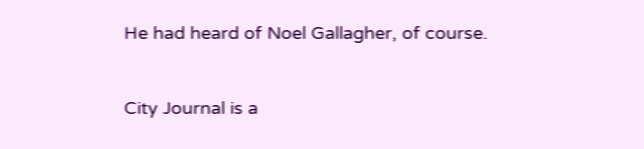He had heard of Noel Gallagher, of course.


City Journal is a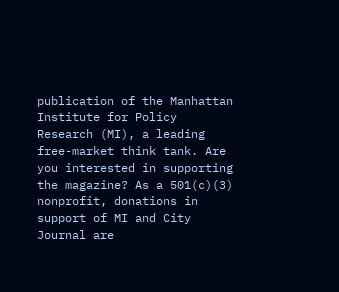publication of the Manhattan Institute for Policy Research (MI), a leading free-market think tank. Are you interested in supporting the magazine? As a 501(c)(3) nonprofit, donations in support of MI and City Journal are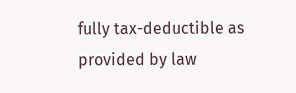fully tax-deductible as provided by law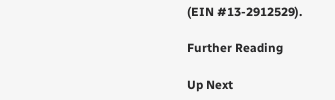(EIN #13-2912529).

Further Reading

Up Next